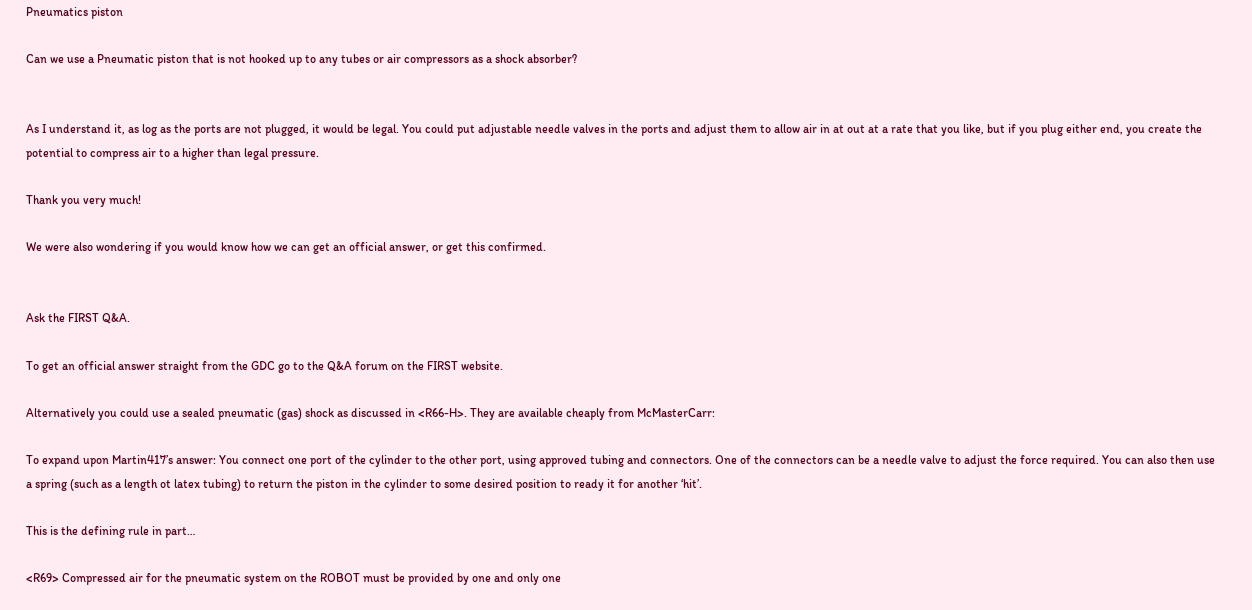Pneumatics piston

Can we use a Pneumatic piston that is not hooked up to any tubes or air compressors as a shock absorber?


As I understand it, as log as the ports are not plugged, it would be legal. You could put adjustable needle valves in the ports and adjust them to allow air in at out at a rate that you like, but if you plug either end, you create the potential to compress air to a higher than legal pressure.

Thank you very much!

We were also wondering if you would know how we can get an official answer, or get this confirmed.


Ask the FIRST Q&A.

To get an official answer straight from the GDC go to the Q&A forum on the FIRST website.

Alternatively you could use a sealed pneumatic (gas) shock as discussed in <R66-H>. They are available cheaply from McMasterCarr:

To expand upon Martin417’s answer: You connect one port of the cylinder to the other port, using approved tubing and connectors. One of the connectors can be a needle valve to adjust the force required. You can also then use a spring (such as a length ot latex tubing) to return the piston in the cylinder to some desired position to ready it for another ‘hit’.

This is the defining rule in part…

<R69> Compressed air for the pneumatic system on the ROBOT must be provided by one and only one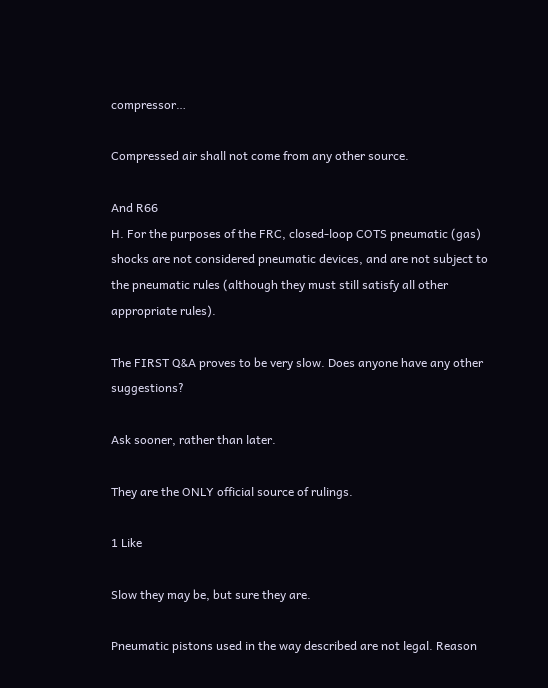compressor…

Compressed air shall not come from any other source.

And R66
H. For the purposes of the FRC, closed-loop COTS pneumatic (gas) shocks are not considered pneumatic devices, and are not subject to the pneumatic rules (although they must still satisfy all other appropriate rules).

The FIRST Q&A proves to be very slow. Does anyone have any other suggestions?

Ask sooner, rather than later.

They are the ONLY official source of rulings.

1 Like

Slow they may be, but sure they are.

Pneumatic pistons used in the way described are not legal. Reason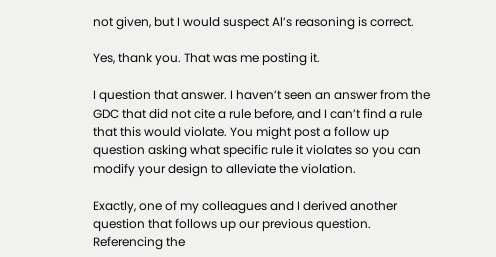not given, but I would suspect Al’s reasoning is correct.

Yes, thank you. That was me posting it.

I question that answer. I haven’t seen an answer from the GDC that did not cite a rule before, and I can’t find a rule that this would violate. You might post a follow up question asking what specific rule it violates so you can modify your design to alleviate the violation.

Exactly, one of my colleagues and I derived another question that follows up our previous question. Referencing the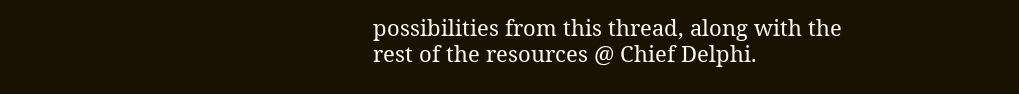possibilities from this thread, along with the rest of the resources @ Chief Delphi.